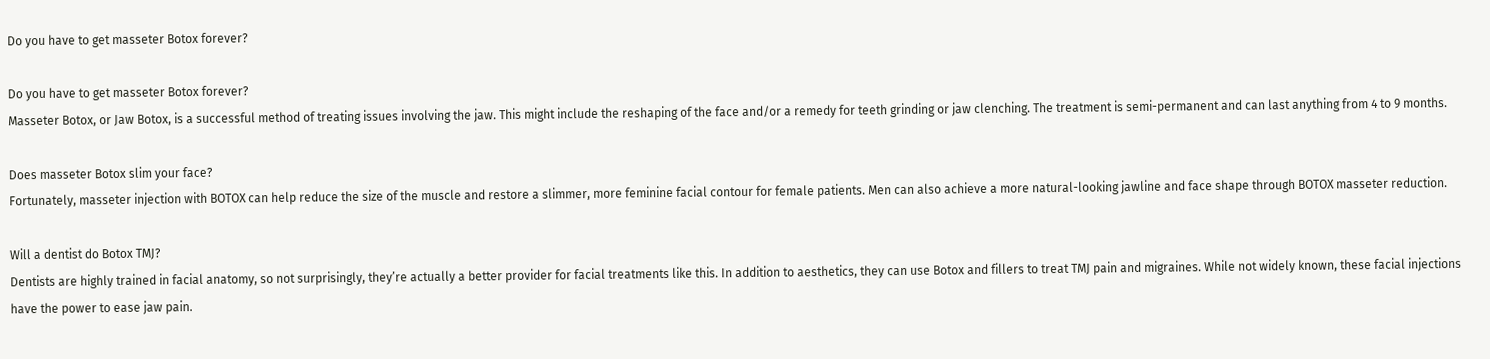Do you have to get masseter Botox forever?

Do you have to get masseter Botox forever?
Masseter Botox, or Jaw Botox, is a successful method of treating issues involving the jaw. This might include the reshaping of the face and/or a remedy for teeth grinding or jaw clenching. The treatment is semi-permanent and can last anything from 4 to 9 months.

Does masseter Botox slim your face?
Fortunately, masseter injection with BOTOX can help reduce the size of the muscle and restore a slimmer, more feminine facial contour for female patients. Men can also achieve a more natural-looking jawline and face shape through BOTOX masseter reduction.

Will a dentist do Botox TMJ?
Dentists are highly trained in facial anatomy, so not surprisingly, they’re actually a better provider for facial treatments like this. In addition to aesthetics, they can use Botox and fillers to treat TMJ pain and migraines. While not widely known, these facial injections have the power to ease jaw pain.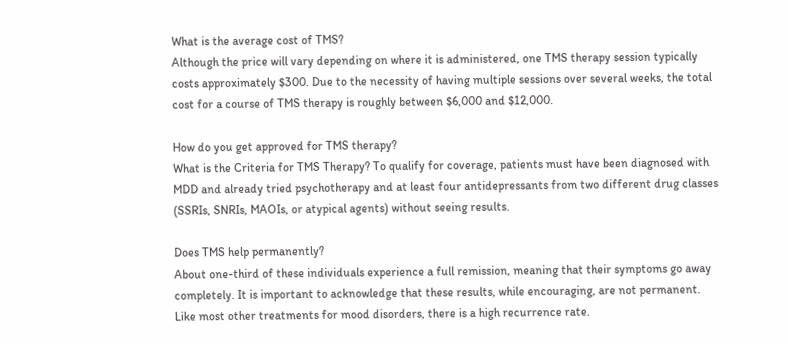What is the average cost of TMS?
Although the price will vary depending on where it is administered, one TMS therapy session typically costs approximately $300. Due to the necessity of having multiple sessions over several weeks, the total cost for a course of TMS therapy is roughly between $6,000 and $12,000.

How do you get approved for TMS therapy?
What is the Criteria for TMS Therapy? To qualify for coverage, patients must have been diagnosed with MDD and already tried psychotherapy and at least four antidepressants from two different drug classes (SSRIs, SNRIs, MAOIs, or atypical agents) without seeing results.

Does TMS help permanently?
About one-third of these individuals experience a full remission, meaning that their symptoms go away completely. It is important to acknowledge that these results, while encouraging, are not permanent. Like most other treatments for mood disorders, there is a high recurrence rate.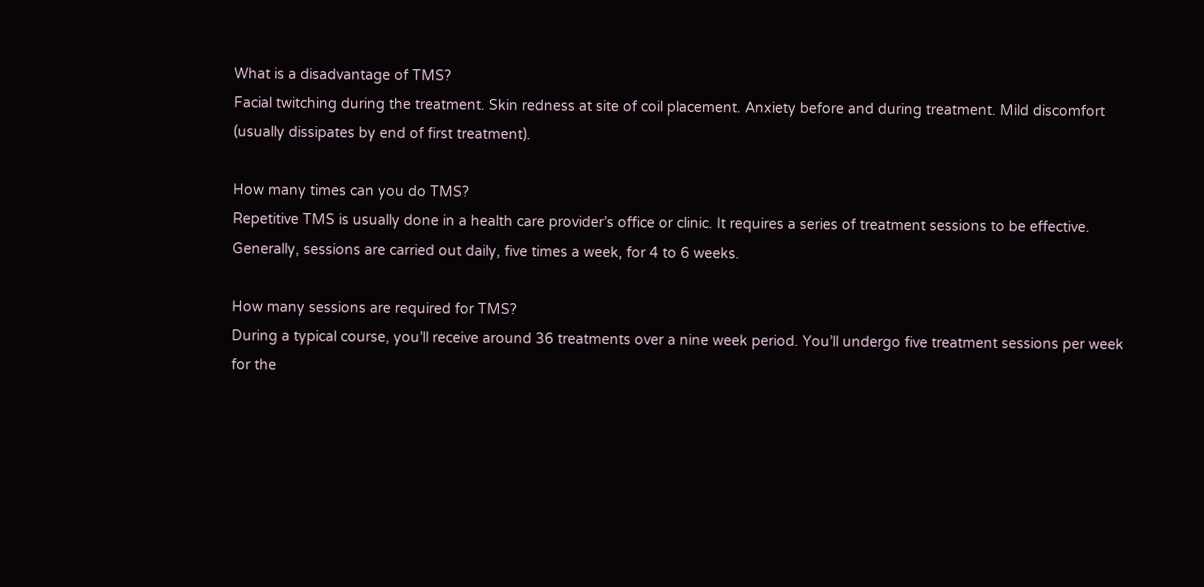What is a disadvantage of TMS?
Facial twitching during the treatment. Skin redness at site of coil placement. Anxiety before and during treatment. Mild discomfort (usually dissipates by end of first treatment).

How many times can you do TMS?
Repetitive TMS is usually done in a health care provider’s office or clinic. It requires a series of treatment sessions to be effective. Generally, sessions are carried out daily, five times a week, for 4 to 6 weeks.

How many sessions are required for TMS?
During a typical course, you’ll receive around 36 treatments over a nine week period. You’ll undergo five treatment sessions per week for the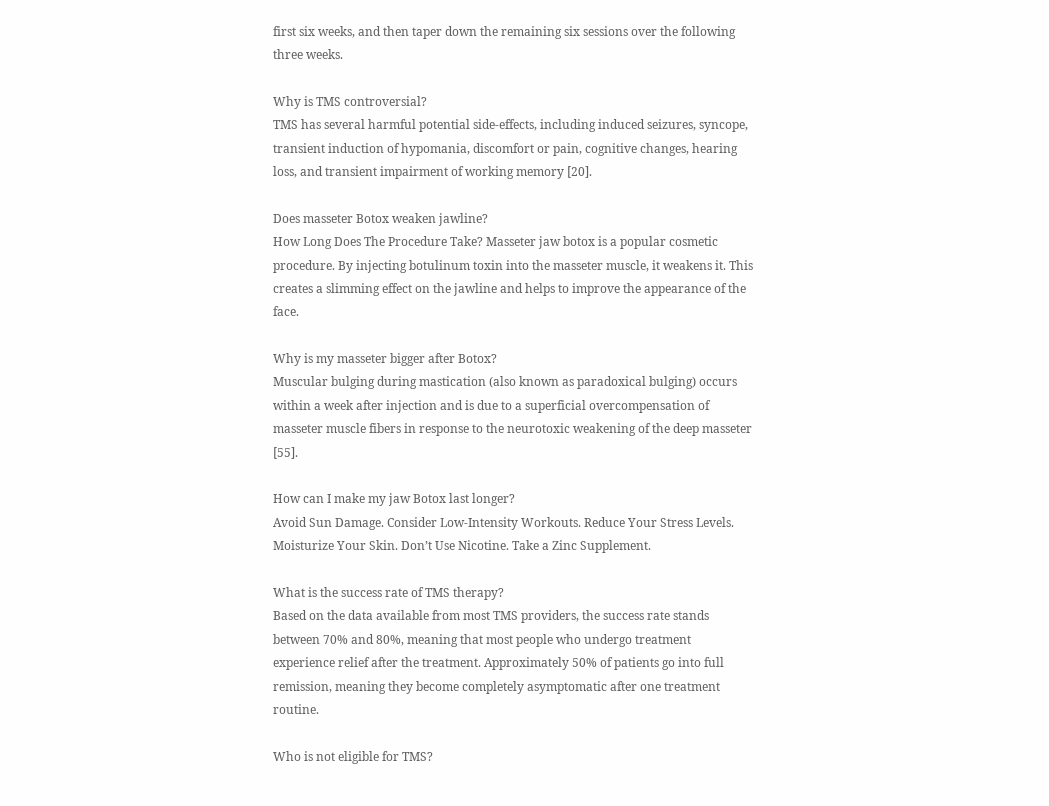first six weeks, and then taper down the remaining six sessions over the following three weeks.

Why is TMS controversial?
TMS has several harmful potential side-effects, including induced seizures, syncope, transient induction of hypomania, discomfort or pain, cognitive changes, hearing loss, and transient impairment of working memory [20].

Does masseter Botox weaken jawline?
How Long Does The Procedure Take? Masseter jaw botox is a popular cosmetic procedure. By injecting botulinum toxin into the masseter muscle, it weakens it. This creates a slimming effect on the jawline and helps to improve the appearance of the face.

Why is my masseter bigger after Botox?
Muscular bulging during mastication (also known as paradoxical bulging) occurs within a week after injection and is due to a superficial overcompensation of masseter muscle fibers in response to the neurotoxic weakening of the deep masseter [55].

How can I make my jaw Botox last longer?
Avoid Sun Damage. Consider Low-Intensity Workouts. Reduce Your Stress Levels. Moisturize Your Skin. Don’t Use Nicotine. Take a Zinc Supplement.

What is the success rate of TMS therapy?
Based on the data available from most TMS providers, the success rate stands between 70% and 80%, meaning that most people who undergo treatment experience relief after the treatment. Approximately 50% of patients go into full remission, meaning they become completely asymptomatic after one treatment routine.

Who is not eligible for TMS?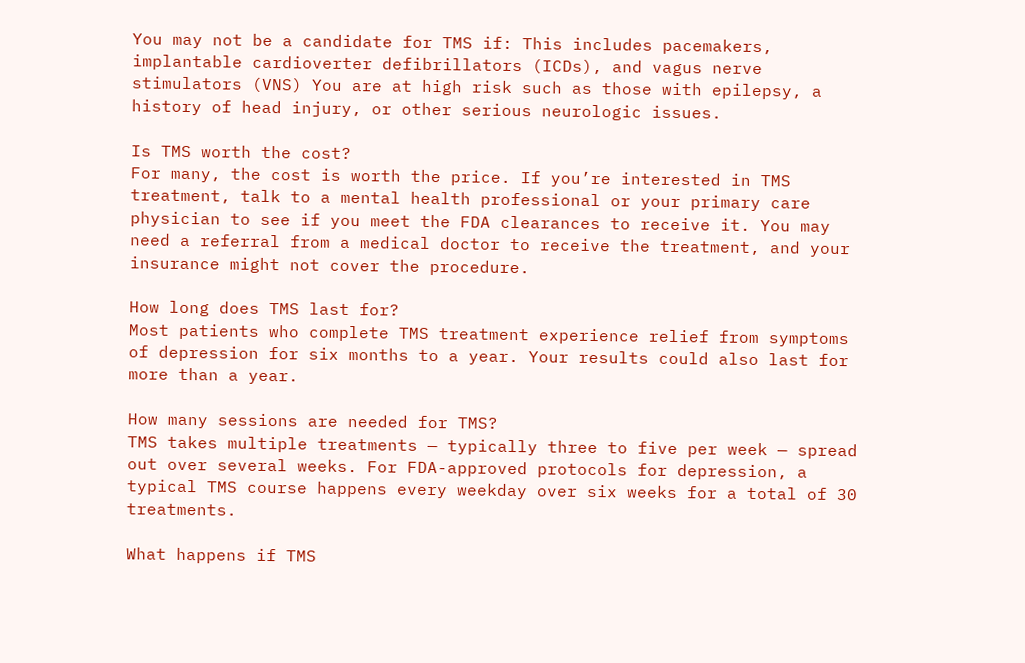You may not be a candidate for TMS if: This includes pacemakers, implantable cardioverter defibrillators (ICDs), and vagus nerve stimulators (VNS) You are at high risk such as those with epilepsy, a history of head injury, or other serious neurologic issues.

Is TMS worth the cost?
For many, the cost is worth the price. If you’re interested in TMS treatment, talk to a mental health professional or your primary care physician to see if you meet the FDA clearances to receive it. You may need a referral from a medical doctor to receive the treatment, and your insurance might not cover the procedure.

How long does TMS last for?
Most patients who complete TMS treatment experience relief from symptoms of depression for six months to a year. Your results could also last for more than a year.

How many sessions are needed for TMS?
TMS takes multiple treatments — typically three to five per week — spread out over several weeks. For FDA-approved protocols for depression, a typical TMS course happens every weekday over six weeks for a total of 30 treatments.

What happens if TMS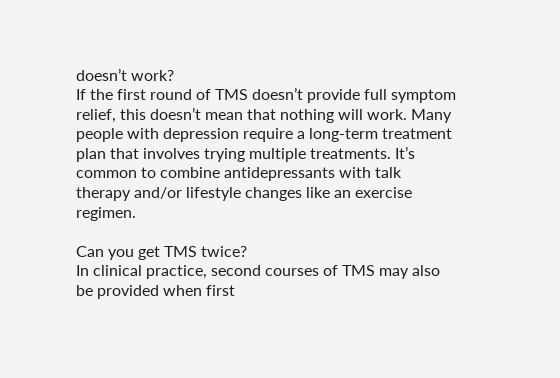doesn’t work?
If the first round of TMS doesn’t provide full symptom relief, this doesn’t mean that nothing will work. Many people with depression require a long-term treatment plan that involves trying multiple treatments. It’s common to combine antidepressants with talk therapy and/or lifestyle changes like an exercise regimen.

Can you get TMS twice?
In clinical practice, second courses of TMS may also be provided when first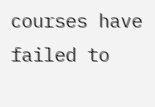courses have failed to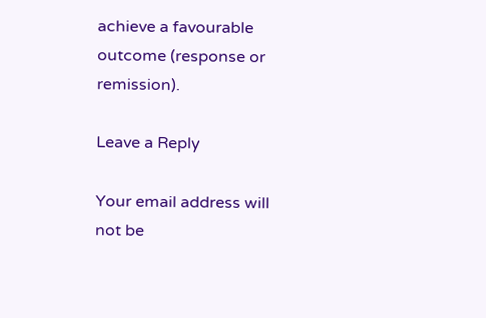achieve a favourable outcome (response or remission).

Leave a Reply

Your email address will not be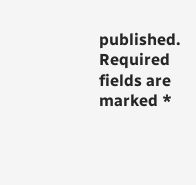published. Required fields are marked *